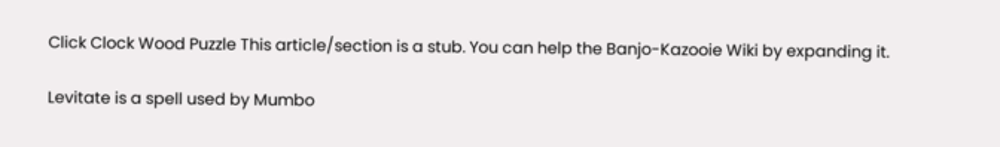Click Clock Wood Puzzle This article/section is a stub. You can help the Banjo-Kazooie Wiki by expanding it.

Levitate is a spell used by Mumbo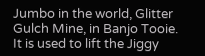Jumbo in the world, Glitter Gulch Mine, in Banjo Tooie. It is used to lift the Jiggy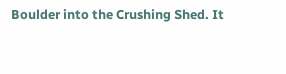Boulder into the Crushing Shed. It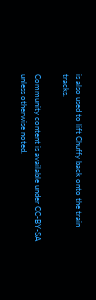is also used to lift Chuffy back onto the train tracks.

Community content is available under CC-BY-SA unless otherwise noted.